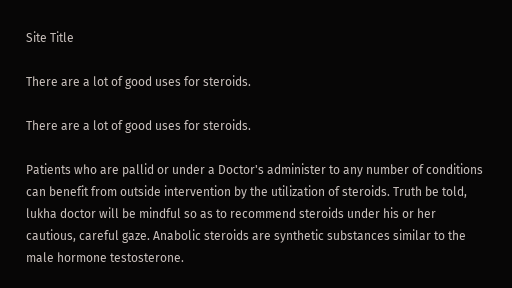Site Title

There are a lot of good uses for steroids.

There are a lot of good uses for steroids.

Patients who are pallid or under a Doctor's administer to any number of conditions can benefit from outside intervention by the utilization of steroids. Truth be told, lukha doctor will be mindful so as to recommend steroids under his or her cautious, careful gaze. Anabolic steroids are synthetic substances similar to the male hormone testosterone.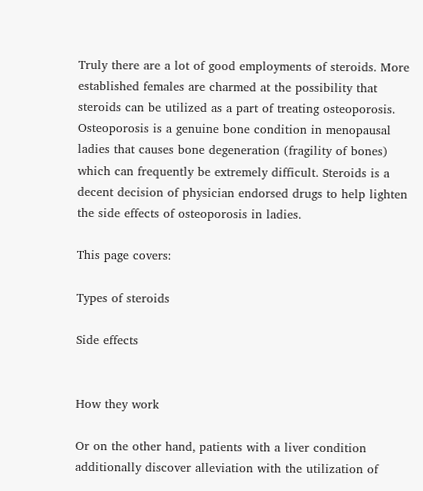Truly there are a lot of good employments of steroids. More established females are charmed at the possibility that steroids can be utilized as a part of treating osteoporosis. Osteoporosis is a genuine bone condition in menopausal ladies that causes bone degeneration (fragility of bones) which can frequently be extremely difficult. Steroids is a decent decision of physician endorsed drugs to help lighten the side effects of osteoporosis in ladies.

This page covers:

Types of steroids

Side effects


How they work

Or on the other hand, patients with a liver condition additionally discover alleviation with the utilization of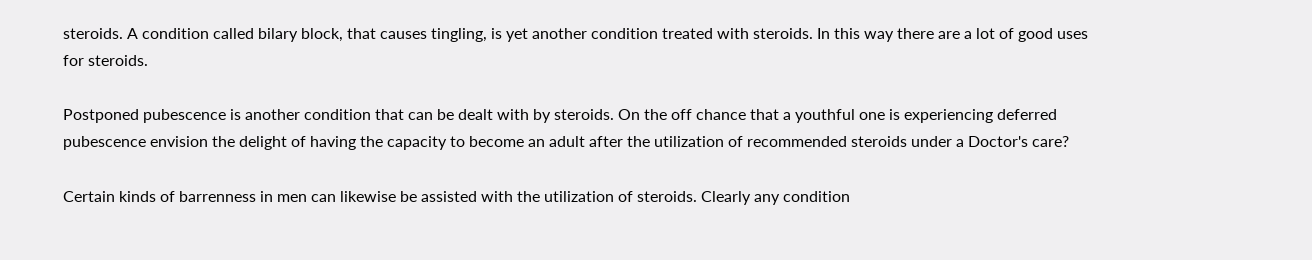steroids. A condition called bilary block, that causes tingling, is yet another condition treated with steroids. In this way there are a lot of good uses for steroids.

Postponed pubescence is another condition that can be dealt with by steroids. On the off chance that a youthful one is experiencing deferred pubescence envision the delight of having the capacity to become an adult after the utilization of recommended steroids under a Doctor's care?

Certain kinds of barrenness in men can likewise be assisted with the utilization of steroids. Clearly any condition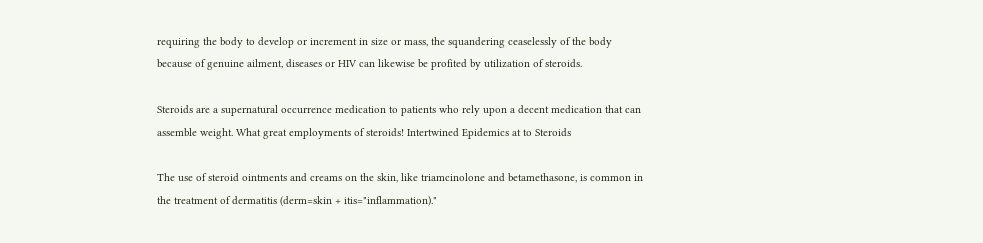requiring the body to develop or increment in size or mass, the squandering ceaselessly of the body because of genuine ailment, diseases or HIV can likewise be profited by utilization of steroids.

Steroids are a supernatural occurrence medication to patients who rely upon a decent medication that can assemble weight. What great employments of steroids! Intertwined Epidemics at to Steroids

The use of steroid ointments and creams on the skin, like triamcinolone and betamethasone, is common in the treatment of dermatitis (derm=skin + itis="inflammation)."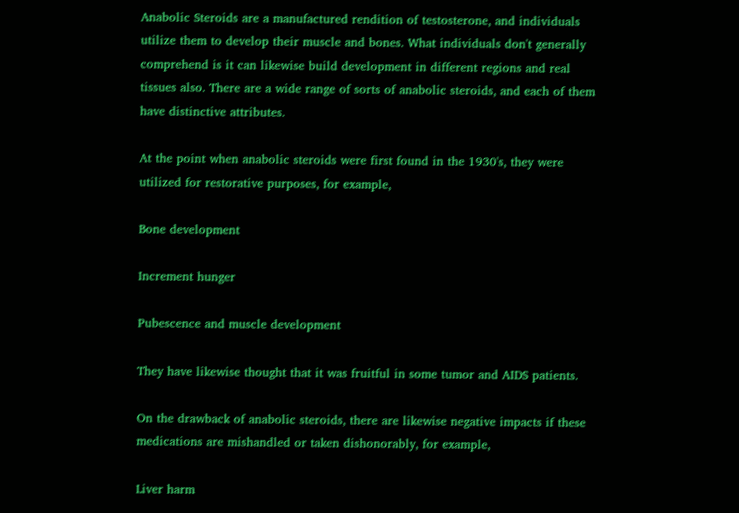Anabolic Steroids are a manufactured rendition of testosterone, and individuals utilize them to develop their muscle and bones. What individuals don't generally comprehend is it can likewise build development in different regions and real tissues also. There are a wide range of sorts of anabolic steroids, and each of them have distinctive attributes.

At the point when anabolic steroids were first found in the 1930's, they were utilized for restorative purposes, for example,

Bone development

Increment hunger

Pubescence and muscle development

They have likewise thought that it was fruitful in some tumor and AIDS patients.

On the drawback of anabolic steroids, there are likewise negative impacts if these medications are mishandled or taken dishonorably, for example,

Liver harm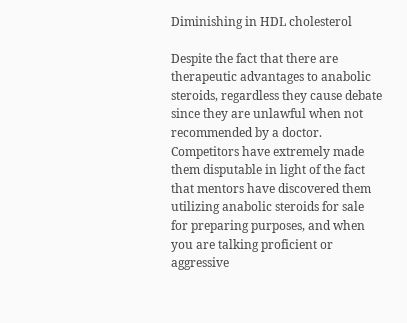Diminishing in HDL cholesterol

Despite the fact that there are therapeutic advantages to anabolic steroids, regardless they cause debate since they are unlawful when not recommended by a doctor. Competitors have extremely made them disputable in light of the fact that mentors have discovered them utilizing anabolic steroids for sale for preparing purposes, and when you are talking proficient or aggressive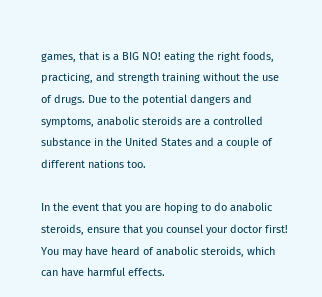games, that is a BIG NO! eating the right foods, practicing, and strength training without the use of drugs. Due to the potential dangers and symptoms, anabolic steroids are a controlled substance in the United States and a couple of different nations too.

In the event that you are hoping to do anabolic steroids, ensure that you counsel your doctor first! You may have heard of anabolic steroids, which can have harmful effects.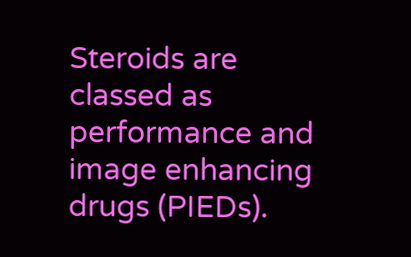Steroids are classed as performance and image enhancing drugs (PIEDs).